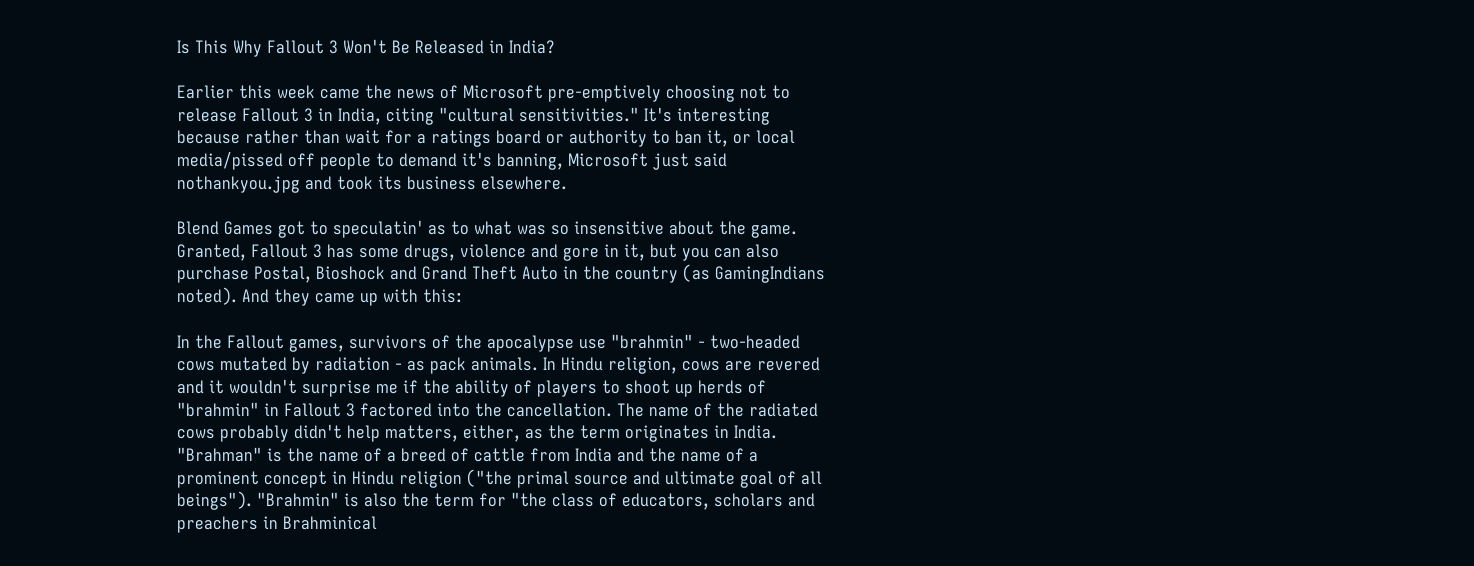Is This Why Fallout 3 Won't Be Released in India?

Earlier this week came the news of Microsoft pre-emptively choosing not to release Fallout 3 in India, citing "cultural sensitivities." It's interesting because rather than wait for a ratings board or authority to ban it, or local media/pissed off people to demand it's banning, Microsoft just said nothankyou.jpg and took its business elsewhere.

Blend Games got to speculatin' as to what was so insensitive about the game. Granted, Fallout 3 has some drugs, violence and gore in it, but you can also purchase Postal, Bioshock and Grand Theft Auto in the country (as GamingIndians noted). And they came up with this:

In the Fallout games, survivors of the apocalypse use "brahmin" - two-headed cows mutated by radiation - as pack animals. In Hindu religion, cows are revered and it wouldn't surprise me if the ability of players to shoot up herds of "brahmin" in Fallout 3 factored into the cancellation. The name of the radiated cows probably didn't help matters, either, as the term originates in India. "Brahman" is the name of a breed of cattle from India and the name of a prominent concept in Hindu religion ("the primal source and ultimate goal of all beings"). "Brahmin" is also the term for "the class of educators, scholars and preachers in Brahminical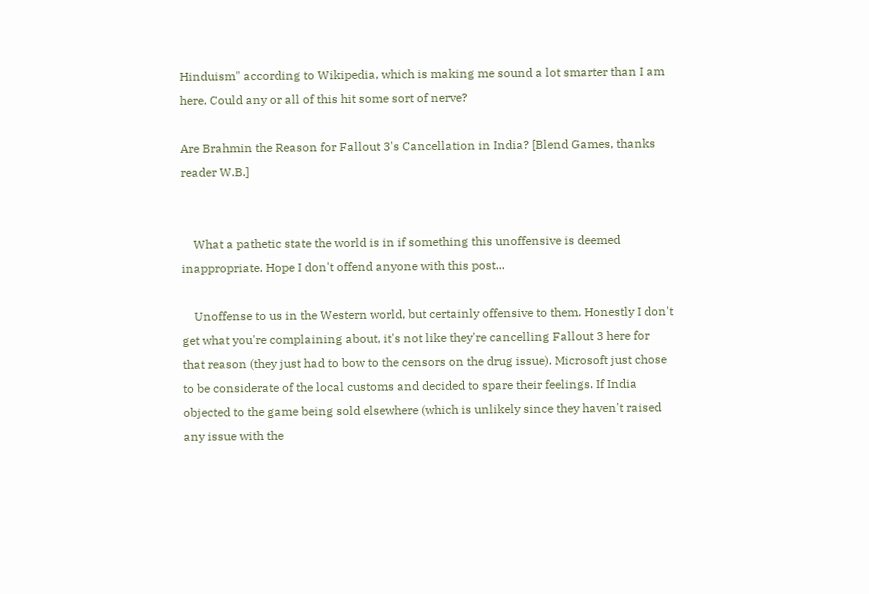Hinduism" according to Wikipedia, which is making me sound a lot smarter than I am here. Could any or all of this hit some sort of nerve?

Are Brahmin the Reason for Fallout 3's Cancellation in India? [Blend Games, thanks reader W.B.]


    What a pathetic state the world is in if something this unoffensive is deemed inappropriate. Hope I don't offend anyone with this post...

    Unoffense to us in the Western world, but certainly offensive to them. Honestly I don't get what you're complaining about, it's not like they're cancelling Fallout 3 here for that reason (they just had to bow to the censors on the drug issue). Microsoft just chose to be considerate of the local customs and decided to spare their feelings. If India objected to the game being sold elsewhere (which is unlikely since they haven't raised any issue with the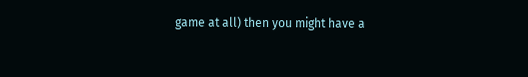game at all) then you might have a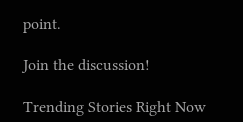point.

Join the discussion!

Trending Stories Right Now